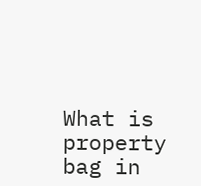What is property bag in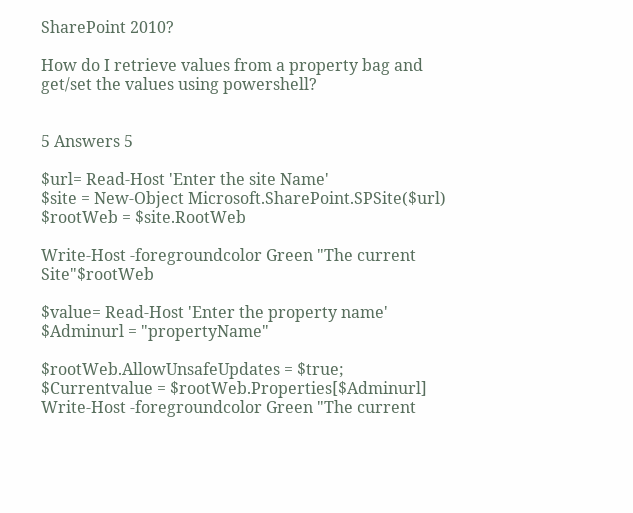SharePoint 2010?

How do I retrieve values from a property bag and get/set the values using powershell?


5 Answers 5

$url= Read-Host 'Enter the site Name'
$site = New-Object Microsoft.SharePoint.SPSite($url)
$rootWeb = $site.RootWeb

Write-Host -foregroundcolor Green "The current Site"$rootWeb

$value= Read-Host 'Enter the property name'
$Adminurl = "propertyName"

$rootWeb.AllowUnsafeUpdates = $true;
$Currentvalue = $rootWeb.Properties[$Adminurl]
Write-Host -foregroundcolor Green "The current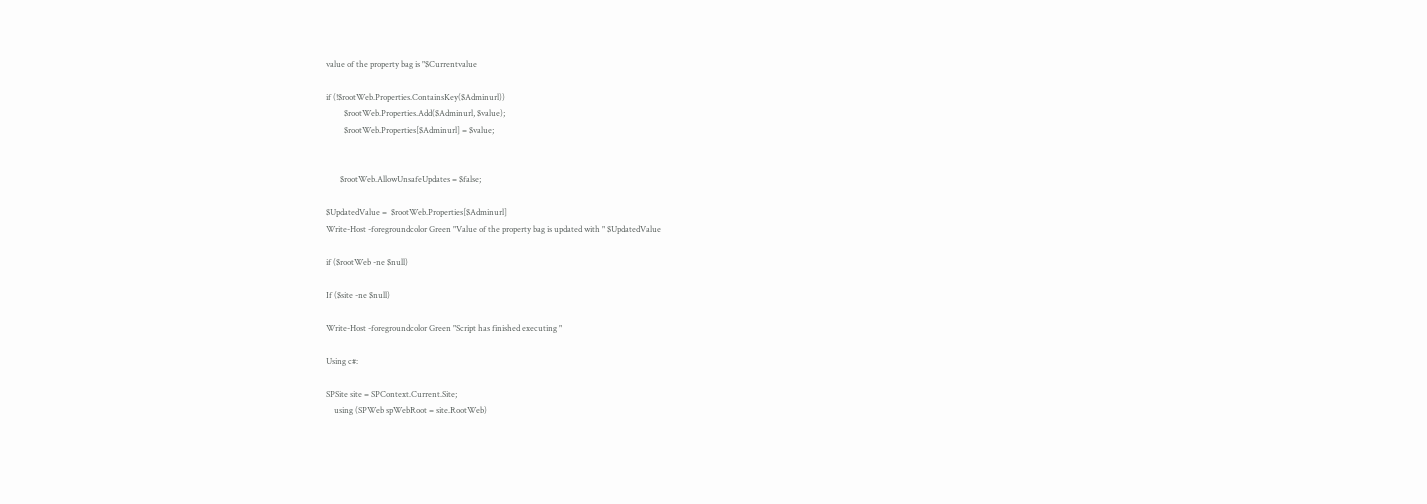value of the property bag is "$Currentvalue

if (!$rootWeb.Properties.ContainsKey($Adminurl))
         $rootWeb.Properties.Add($Adminurl, $value);
         $rootWeb.Properties[$Adminurl] = $value;


       $rootWeb.AllowUnsafeUpdates = $false;

$UpdatedValue =  $rootWeb.Properties[$Adminurl]
Write-Host -foregroundcolor Green "Value of the property bag is updated with " $UpdatedValue

if ($rootWeb -ne $null)

If ($site -ne $null)

Write-Host -foregroundcolor Green "Script has finished executing "

Using c#:

SPSite site = SPContext.Current.Site;
    using (SPWeb spWebRoot = site.RootWeb)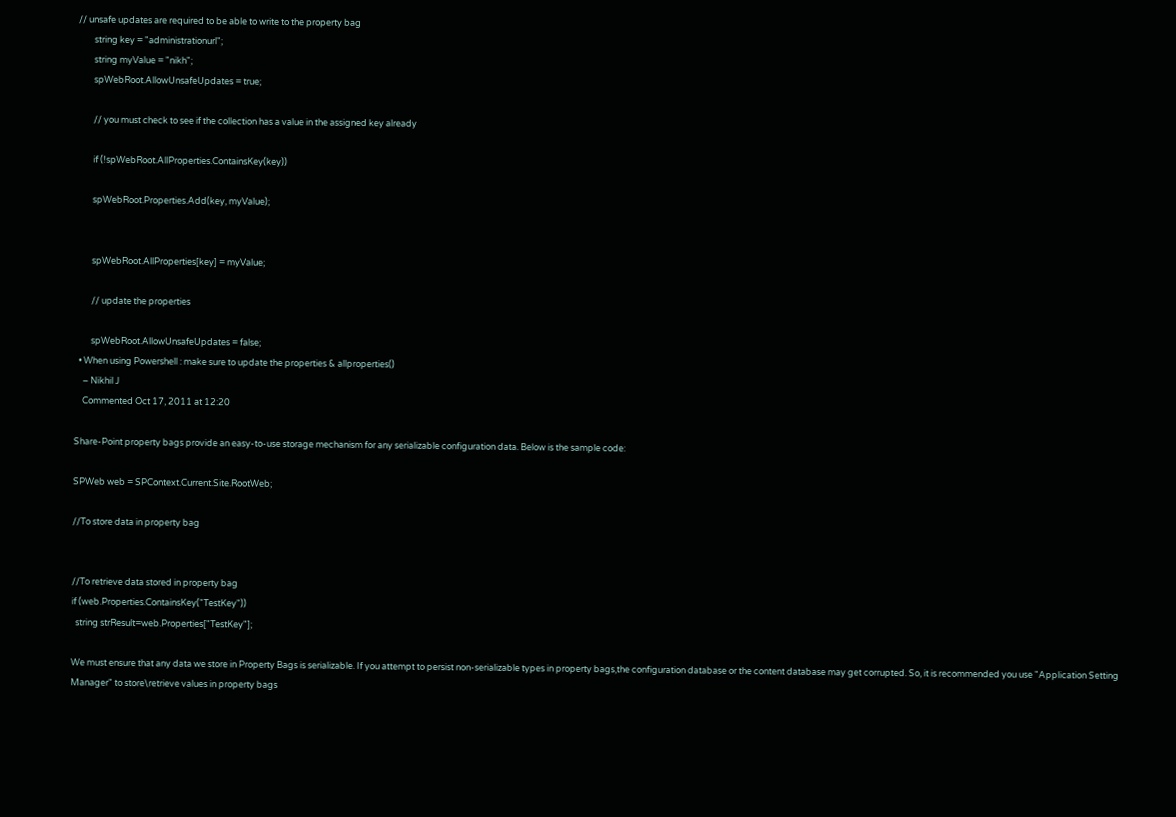// unsafe updates are required to be able to write to the property bag
        string key = "administrationurl";
        string myValue = "nikh";
        spWebRoot.AllowUnsafeUpdates = true;

        // you must check to see if the collection has a value in the assigned key already

        if (!spWebRoot.AllProperties.ContainsKey(key))

        spWebRoot.Properties.Add(key, myValue);


        spWebRoot.AllProperties[key] = myValue;

        // update the properties

        spWebRoot.AllowUnsafeUpdates = false;
  • When using Powershell : make sure to update the properties & allproperties()
    – Nikhil J
    Commented Oct 17, 2011 at 12:20

Share-Point property bags provide an easy-to-use storage mechanism for any serializable configuration data. Below is the sample code:

SPWeb web = SPContext.Current.Site.RootWeb;

//To store data in property bag


//To retrieve data stored in property bag
if (web.Properties.ContainsKey("TestKey"))
  string strResult=web.Properties["TestKey"];

We must ensure that any data we store in Property Bags is serializable. If you attempt to persist non-serializable types in property bags,the configuration database or the content database may get corrupted. So, it is recommended you use "Application Setting Manager" to store\retrieve values in property bags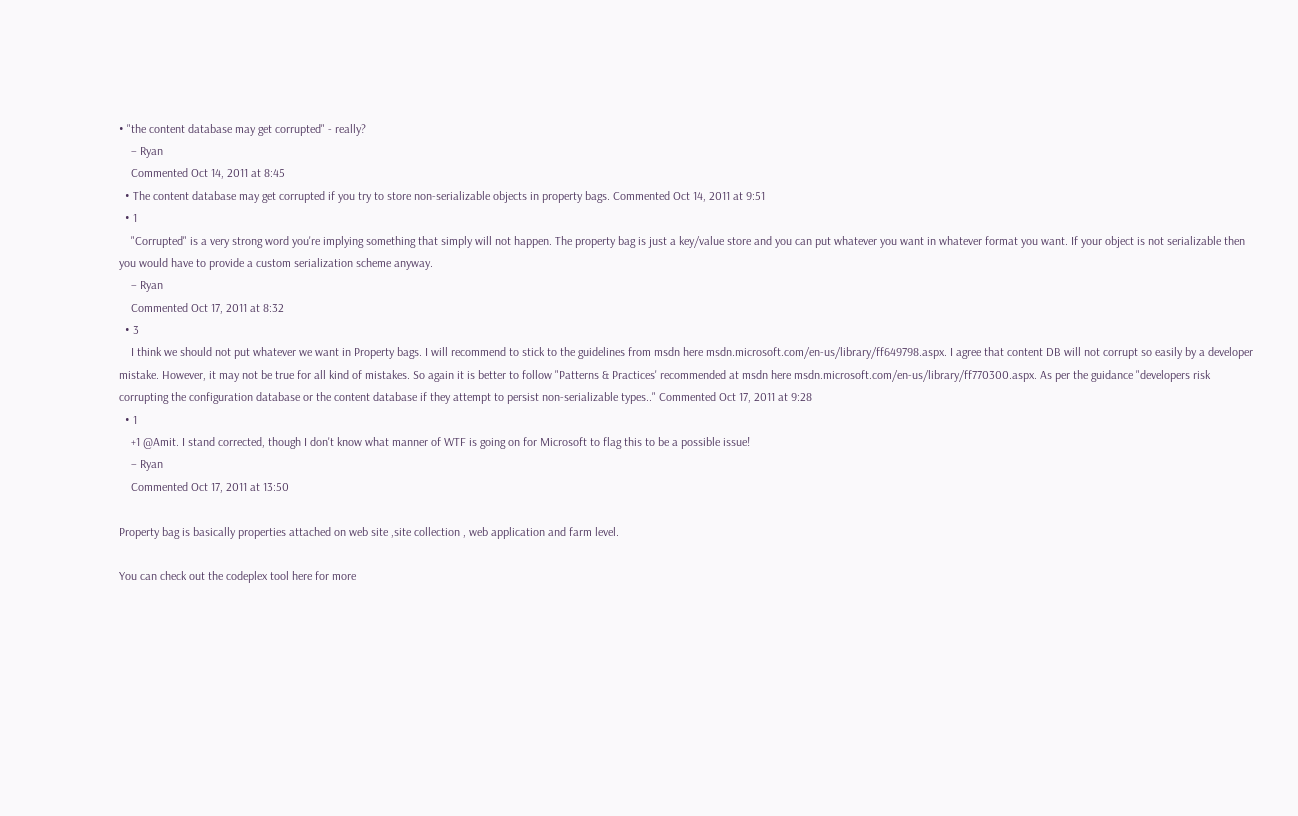• "the content database may get corrupted" - really?
    – Ryan
    Commented Oct 14, 2011 at 8:45
  • The content database may get corrupted if you try to store non-serializable objects in property bags. Commented Oct 14, 2011 at 9:51
  • 1
    "Corrupted" is a very strong word you're implying something that simply will not happen. The property bag is just a key/value store and you can put whatever you want in whatever format you want. If your object is not serializable then you would have to provide a custom serialization scheme anyway.
    – Ryan
    Commented Oct 17, 2011 at 8:32
  • 3
    I think we should not put whatever we want in Property bags. I will recommend to stick to the guidelines from msdn here msdn.microsoft.com/en-us/library/ff649798.aspx. I agree that content DB will not corrupt so easily by a developer mistake. However, it may not be true for all kind of mistakes. So again it is better to follow "Patterns & Practices' recommended at msdn here msdn.microsoft.com/en-us/library/ff770300.aspx. As per the guidance "developers risk corrupting the configuration database or the content database if they attempt to persist non-serializable types.." Commented Oct 17, 2011 at 9:28
  • 1
    +1 @Amit. I stand corrected, though I don't know what manner of WTF is going on for Microsoft to flag this to be a possible issue!
    – Ryan
    Commented Oct 17, 2011 at 13:50

Property bag is basically properties attached on web site ,site collection , web application and farm level.

You can check out the codeplex tool here for more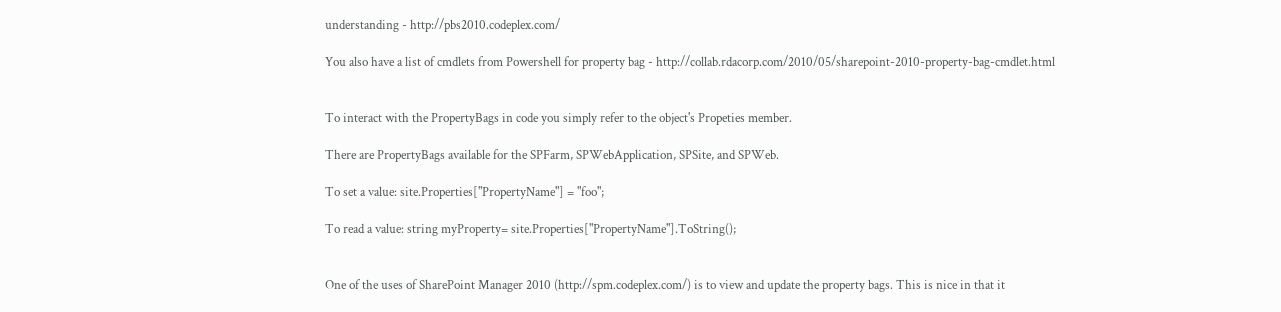understanding - http://pbs2010.codeplex.com/

You also have a list of cmdlets from Powershell for property bag - http://collab.rdacorp.com/2010/05/sharepoint-2010-property-bag-cmdlet.html


To interact with the PropertyBags in code you simply refer to the object's Propeties member.

There are PropertyBags available for the SPFarm, SPWebApplication, SPSite, and SPWeb.

To set a value: site.Properties["PropertyName"] = "foo";

To read a value: string myProperty= site.Properties["PropertyName"].ToString();


One of the uses of SharePoint Manager 2010 (http://spm.codeplex.com/) is to view and update the property bags. This is nice in that it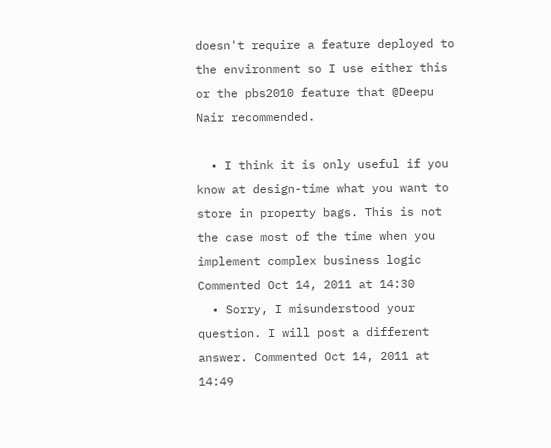doesn't require a feature deployed to the environment so I use either this or the pbs2010 feature that @Deepu Nair recommended.

  • I think it is only useful if you know at design-time what you want to store in property bags. This is not the case most of the time when you implement complex business logic Commented Oct 14, 2011 at 14:30
  • Sorry, I misunderstood your question. I will post a different answer. Commented Oct 14, 2011 at 14:49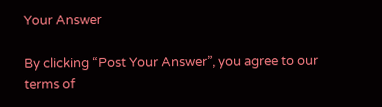Your Answer

By clicking “Post Your Answer”, you agree to our terms of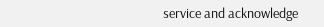service and acknowledge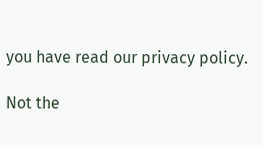you have read our privacy policy.

Not the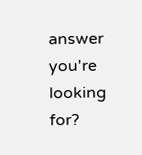answer you're looking for?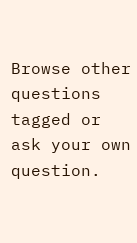Browse other questions tagged or ask your own question.